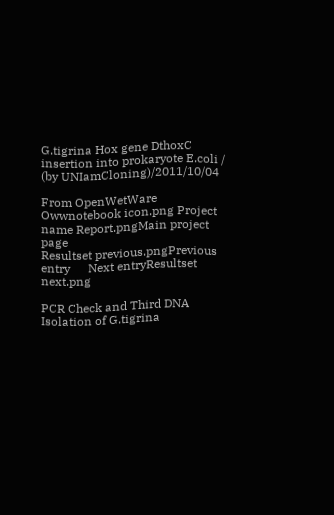G.tigrina Hox gene DthoxC insertion into prokaryote E.coli / (by UNIamCloning)/2011/10/04

From OpenWetWare
Owwnotebook icon.png Project name Report.pngMain project page
Resultset previous.pngPrevious entry      Next entryResultset next.png

PCR Check and Third DNA Isolation of G.tigrina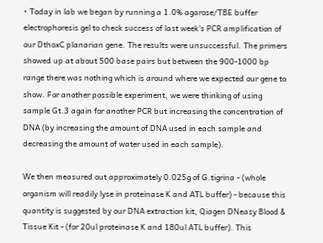• Today in lab we began by running a 1.0% agarose/TBE buffer electrophoresis gel to check success of last week's PCR amplification of our DthoxC planarian gene. The results were unsuccessful. The primers showed up at about 500 base pairs but between the 900-1000 bp range there was nothing which is around where we expected our gene to show. For another possible experiment, we were thinking of using sample Gt.3 again for another PCR but increasing the concentration of DNA (by increasing the amount of DNA used in each sample and decreasing the amount of water used in each sample).

We then measured out approximately 0.025g of G.tigrina - (whole organism will readily lyse in proteinase K and ATL buffer) - because this quantity is suggested by our DNA extraction kit, Qiagen DNeasy Blood & Tissue Kit - (for 20ul proteinase K and 180ul ATL buffer). This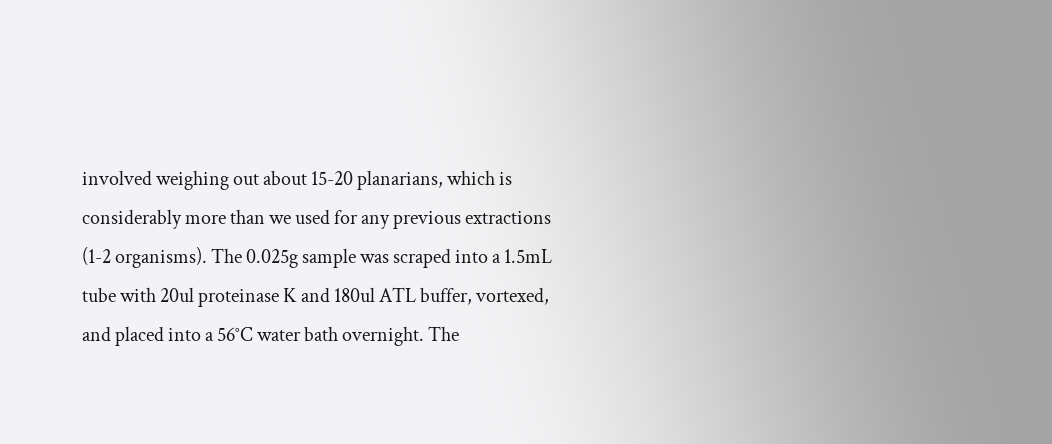involved weighing out about 15-20 planarians, which is considerably more than we used for any previous extractions (1-2 organisms). The 0.025g sample was scraped into a 1.5mL tube with 20ul proteinase K and 180ul ATL buffer, vortexed, and placed into a 56°C water bath overnight. The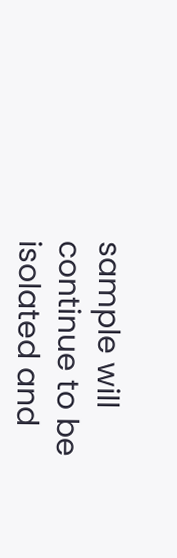sample will continue to be isolated and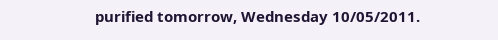purified tomorrow, Wednesday 10/05/2011.